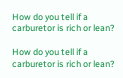How do you tell if a carburetor is rich or lean?

How do you tell if a carburetor is rich or lean?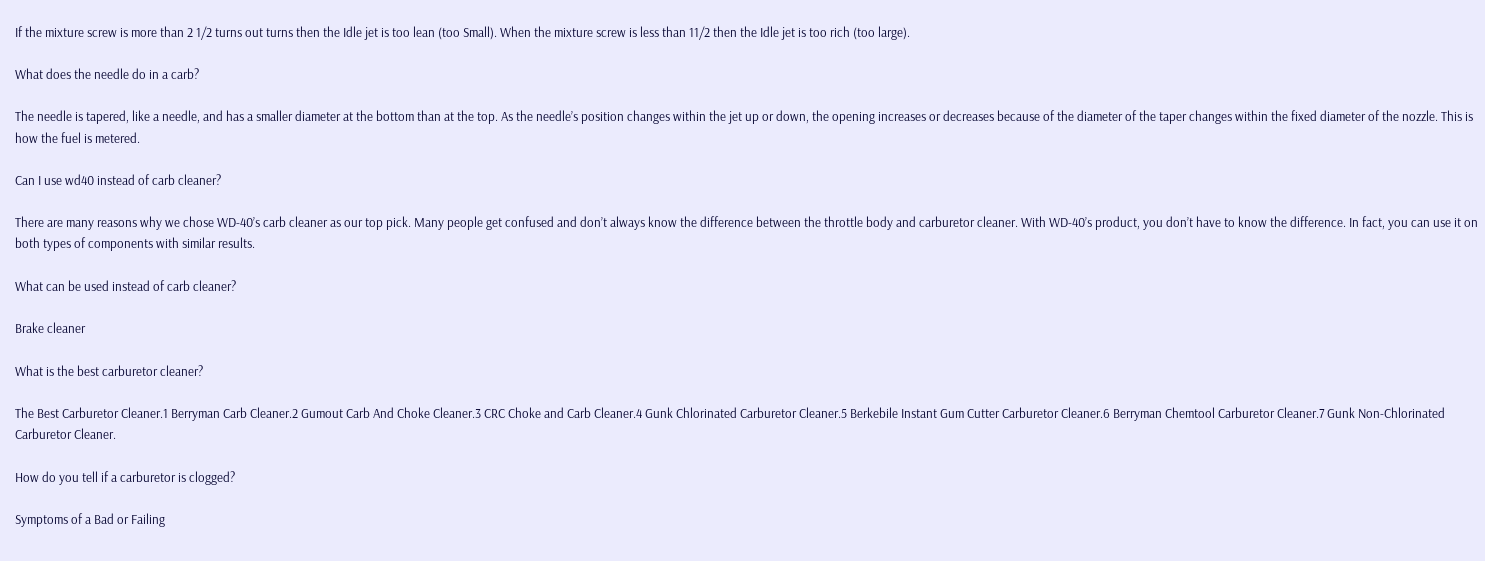If the mixture screw is more than 2 1/2 turns out turns then the Idle jet is too lean (too Small). When the mixture screw is less than 11/2 then the Idle jet is too rich (too large).

What does the needle do in a carb?

The needle is tapered, like a needle, and has a smaller diameter at the bottom than at the top. As the needle’s position changes within the jet up or down, the opening increases or decreases because of the diameter of the taper changes within the fixed diameter of the nozzle. This is how the fuel is metered.

Can I use wd40 instead of carb cleaner?

There are many reasons why we chose WD-40’s carb cleaner as our top pick. Many people get confused and don’t always know the difference between the throttle body and carburetor cleaner. With WD-40’s product, you don’t have to know the difference. In fact, you can use it on both types of components with similar results.

What can be used instead of carb cleaner?

Brake cleaner

What is the best carburetor cleaner?

The Best Carburetor Cleaner.1 Berryman Carb Cleaner.2 Gumout Carb And Choke Cleaner.3 CRC Choke and Carb Cleaner.4 Gunk Chlorinated Carburetor Cleaner.5 Berkebile Instant Gum Cutter Carburetor Cleaner.6 Berryman Chemtool Carburetor Cleaner.7 Gunk Non-Chlorinated Carburetor Cleaner.

How do you tell if a carburetor is clogged?

Symptoms of a Bad or Failing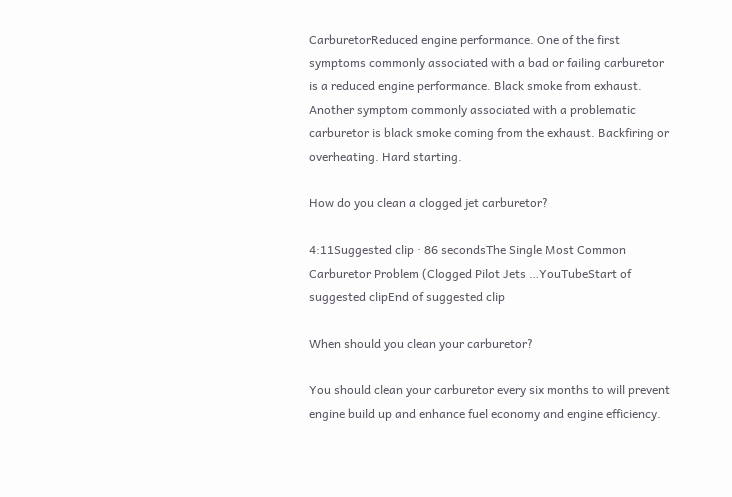CarburetorReduced engine performance. One of the first symptoms commonly associated with a bad or failing carburetor is a reduced engine performance. Black smoke from exhaust. Another symptom commonly associated with a problematic carburetor is black smoke coming from the exhaust. Backfiring or overheating. Hard starting.

How do you clean a clogged jet carburetor?

4:11Suggested clip · 86 secondsThe Single Most Common Carburetor Problem (Clogged Pilot Jets …YouTubeStart of suggested clipEnd of suggested clip

When should you clean your carburetor?

You should clean your carburetor every six months to will prevent engine build up and enhance fuel economy and engine efficiency.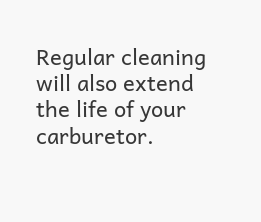Regular cleaning will also extend the life of your carburetor.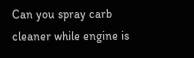Can you spray carb cleaner while engine is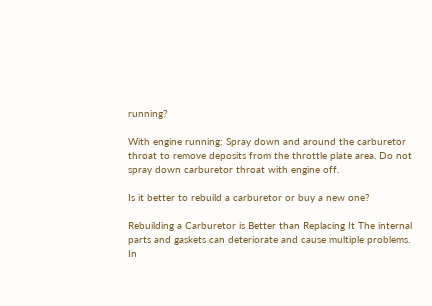running?

With engine running: Spray down and around the carburetor throat to remove deposits from the throttle plate area. Do not spray down carburetor throat with engine off.

Is it better to rebuild a carburetor or buy a new one?

Rebuilding a Carburetor is Better than Replacing It The internal parts and gaskets can deteriorate and cause multiple problems. In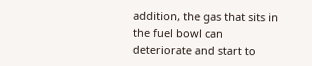addition, the gas that sits in the fuel bowl can deteriorate and start to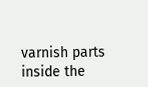varnish parts inside the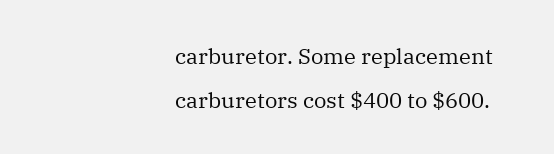carburetor. Some replacement carburetors cost $400 to $600.